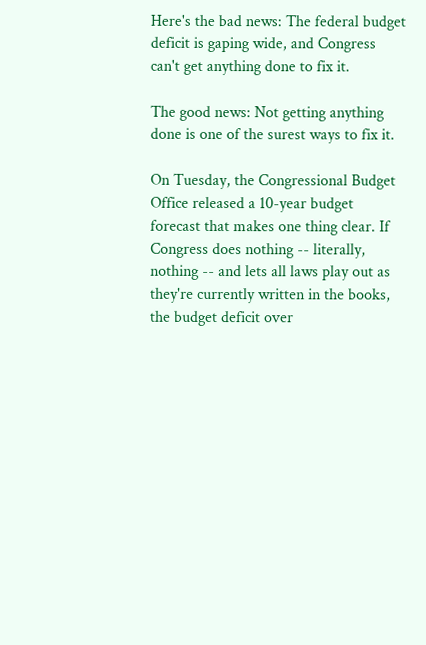Here's the bad news: The federal budget deficit is gaping wide, and Congress can't get anything done to fix it.

The good news: Not getting anything done is one of the surest ways to fix it.

On Tuesday, the Congressional Budget Office released a 10-year budget forecast that makes one thing clear. If Congress does nothing -- literally, nothing -- and lets all laws play out as they're currently written in the books, the budget deficit over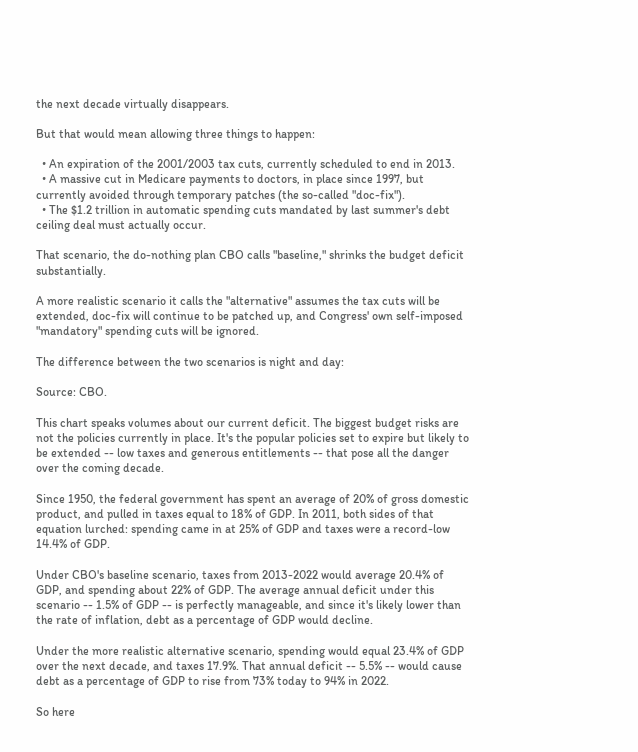the next decade virtually disappears.

But that would mean allowing three things to happen:

  • An expiration of the 2001/2003 tax cuts, currently scheduled to end in 2013.
  • A massive cut in Medicare payments to doctors, in place since 1997, but currently avoided through temporary patches (the so-called "doc-fix").
  • The $1.2 trillion in automatic spending cuts mandated by last summer's debt ceiling deal must actually occur.

That scenario, the do-nothing plan CBO calls "baseline," shrinks the budget deficit substantially.

A more realistic scenario it calls the "alternative" assumes the tax cuts will be extended, doc-fix will continue to be patched up, and Congress' own self-imposed "mandatory" spending cuts will be ignored.

The difference between the two scenarios is night and day:

Source: CBO.

This chart speaks volumes about our current deficit. The biggest budget risks are not the policies currently in place. It's the popular policies set to expire but likely to be extended -- low taxes and generous entitlements -- that pose all the danger over the coming decade.

Since 1950, the federal government has spent an average of 20% of gross domestic product, and pulled in taxes equal to 18% of GDP. In 2011, both sides of that equation lurched: spending came in at 25% of GDP and taxes were a record-low 14.4% of GDP.

Under CBO's baseline scenario, taxes from 2013-2022 would average 20.4% of GDP, and spending about 22% of GDP. The average annual deficit under this scenario -- 1.5% of GDP -- is perfectly manageable, and since it's likely lower than the rate of inflation, debt as a percentage of GDP would decline.

Under the more realistic alternative scenario, spending would equal 23.4% of GDP over the next decade, and taxes 17.9%. That annual deficit -- 5.5% -- would cause debt as a percentage of GDP to rise from 73% today to 94% in 2022.

So here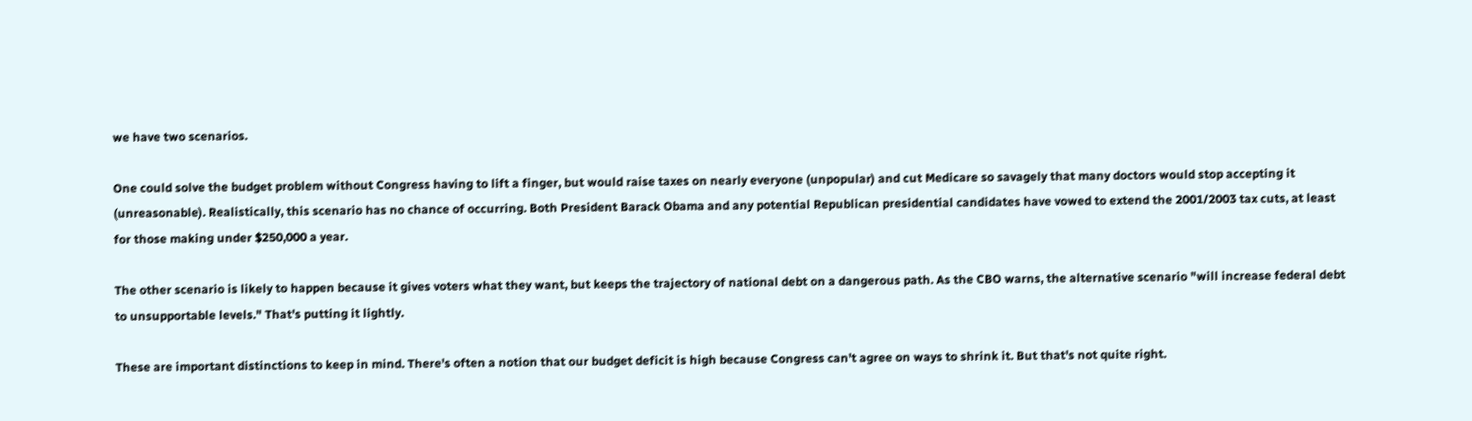we have two scenarios.

One could solve the budget problem without Congress having to lift a finger, but would raise taxes on nearly everyone (unpopular) and cut Medicare so savagely that many doctors would stop accepting it (unreasonable). Realistically, this scenario has no chance of occurring. Both President Barack Obama and any potential Republican presidential candidates have vowed to extend the 2001/2003 tax cuts, at least for those making under $250,000 a year.

The other scenario is likely to happen because it gives voters what they want, but keeps the trajectory of national debt on a dangerous path. As the CBO warns, the alternative scenario "will increase federal debt to unsupportable levels." That's putting it lightly.

These are important distinctions to keep in mind. There's often a notion that our budget deficit is high because Congress can't agree on ways to shrink it. But that's not quite right.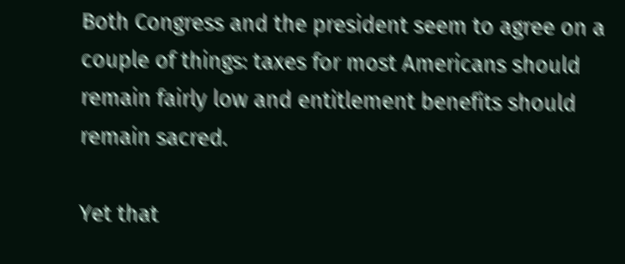Both Congress and the president seem to agree on a couple of things: taxes for most Americans should remain fairly low and entitlement benefits should remain sacred.

Yet that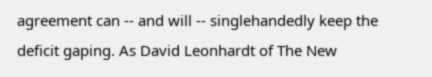agreement can -- and will -- singlehandedly keep the deficit gaping. As David Leonhardt of The New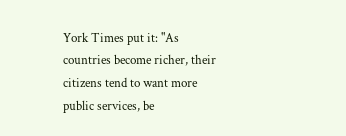York Times put it: "As countries become richer, their citizens tend to want more public services, be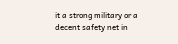it a strong military or a decent safety net in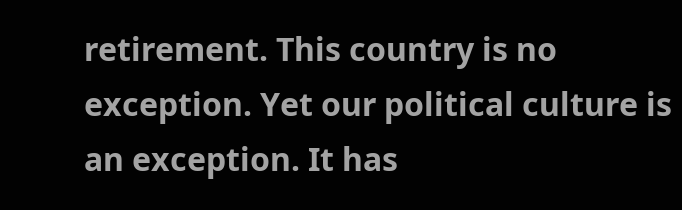retirement. This country is no exception. Yet our political culture is an exception. It has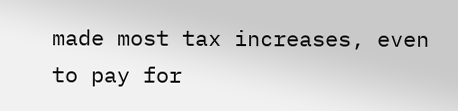made most tax increases, even to pay for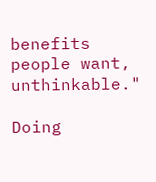benefits people want, unthinkable."

Doing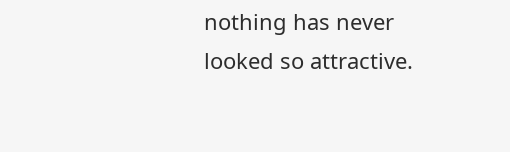nothing has never looked so attractive.